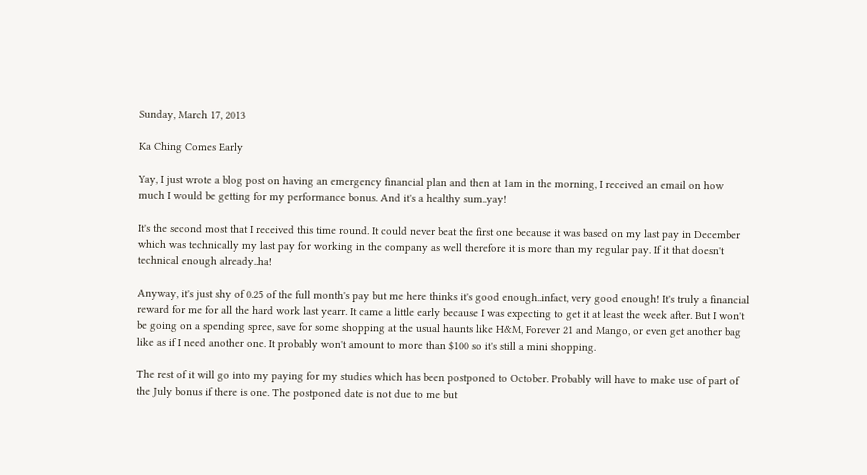Sunday, March 17, 2013

Ka Ching Comes Early

Yay, I just wrote a blog post on having an emergency financial plan and then at 1am in the morning, I received an email on how much I would be getting for my performance bonus. And it's a healthy sum..yay!

It's the second most that I received this time round. It could never beat the first one because it was based on my last pay in December which was technically my last pay for working in the company as well therefore it is more than my regular pay. If it that doesn't technical enough already..ha!

Anyway, it's just shy of 0.25 of the full month's pay but me here thinks it's good enough..infact, very good enough! It's truly a financial reward for me for all the hard work last yearr. It came a little early because I was expecting to get it at least the week after. But I won't be going on a spending spree, save for some shopping at the usual haunts like H&M, Forever 21 and Mango, or even get another bag like as if I need another one. It probably won't amount to more than $100 so it's still a mini shopping.

The rest of it will go into my paying for my studies which has been postponed to October. Probably will have to make use of part of the July bonus if there is one. The postponed date is not due to me but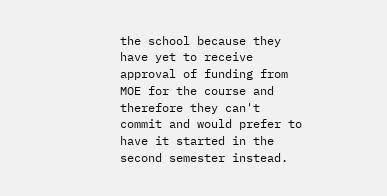the school because they have yet to receive approval of funding from MOE for the course and therefore they can't commit and would prefer to have it started in the second semester instead.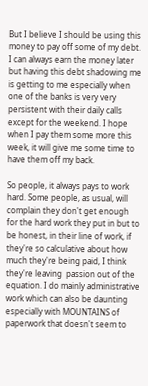But I believe I should be using this money to pay off some of my debt. I can always earn the money later but having this debt shadowing me is getting to me especially when one of the banks is very very persistent with their daily calls except for the weekend. I hope when I pay them some more this week, it will give me some time to have them off my back.

So people, it always pays to work hard. Some people, as usual, will complain they don't get enough for the hard work they put in but to be honest, in their line of work, if they're so calculative about how much they're being paid, I think they're leaving  passion out of the equation. I do mainly administrative work which can also be daunting especially with MOUNTAINS of paperwork that doesn't seem to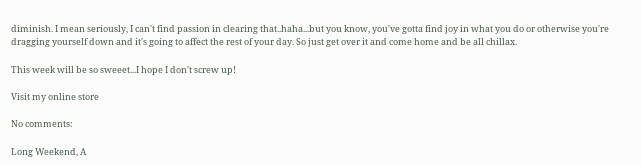diminish. I mean seriously, I can't find passion in clearing that..haha...but you know, you've gotta find joy in what you do or otherwise you're dragging yourself down and it's going to affect the rest of your day. So just get over it and come home and be all chillax.

This week will be so sweeet...I hope I don't screw up!

Visit my online store

No comments:

Long Weekend, A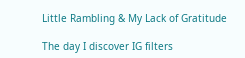Little Rambling & My Lack of Gratitude

The day I discover IG filters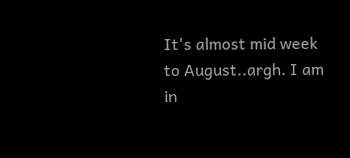It's almost mid week to August..argh. I am in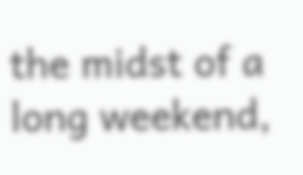the midst of a long weekend,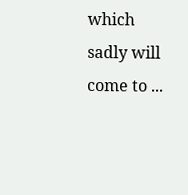which sadly will come to ...